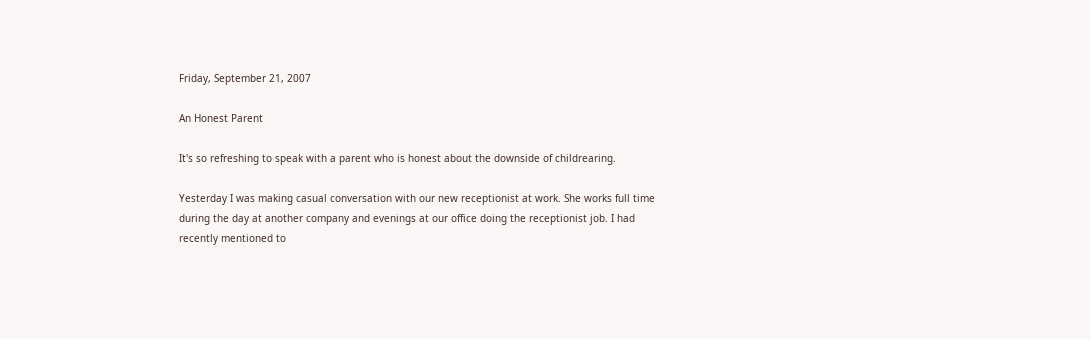Friday, September 21, 2007

An Honest Parent

It's so refreshing to speak with a parent who is honest about the downside of childrearing.

Yesterday I was making casual conversation with our new receptionist at work. She works full time during the day at another company and evenings at our office doing the receptionist job. I had recently mentioned to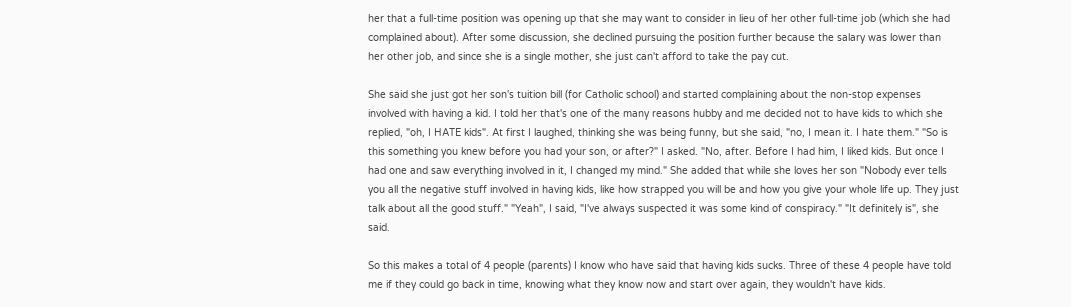her that a full-time position was opening up that she may want to consider in lieu of her other full-time job (which she had complained about). After some discussion, she declined pursuing the position further because the salary was lower than her other job, and since she is a single mother, she just can't afford to take the pay cut.

She said she just got her son's tuition bill (for Catholic school) and started complaining about the non-stop expenses involved with having a kid. I told her that's one of the many reasons hubby and me decided not to have kids to which she replied, "oh, I HATE kids". At first I laughed, thinking she was being funny, but she said, "no, I mean it. I hate them." "So is this something you knew before you had your son, or after?" I asked. "No, after. Before I had him, I liked kids. But once I had one and saw everything involved in it, I changed my mind." She added that while she loves her son "Nobody ever tells you all the negative stuff involved in having kids, like how strapped you will be and how you give your whole life up. They just talk about all the good stuff." "Yeah", I said, "I've always suspected it was some kind of conspiracy." "It definitely is", she said.

So this makes a total of 4 people (parents) I know who have said that having kids sucks. Three of these 4 people have told me if they could go back in time, knowing what they know now and start over again, they wouldn't have kids.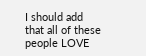I should add that all of these people LOVE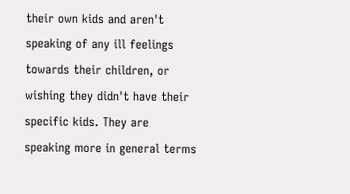their own kids and aren't speaking of any ill feelings towards their children, or wishing they didn't have their specific kids. They are speaking more in general terms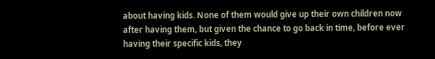about having kids. None of them would give up their own children now after having them, but given the chance to go back in time, before ever having their specific kids, they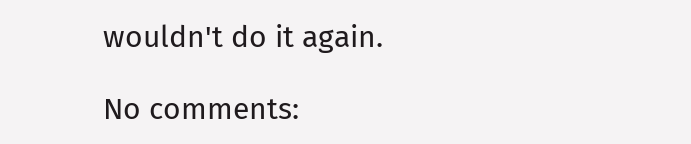wouldn't do it again.

No comments: